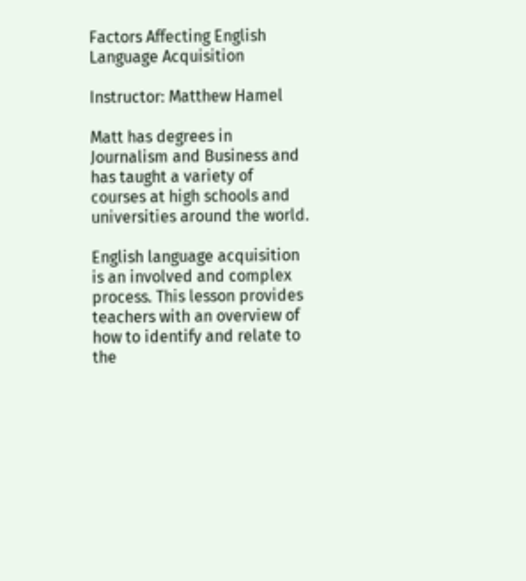Factors Affecting English Language Acquisition

Instructor: Matthew Hamel

Matt has degrees in Journalism and Business and has taught a variety of courses at high schools and universities around the world.

English language acquisition is an involved and complex process. This lesson provides teachers with an overview of how to identify and relate to the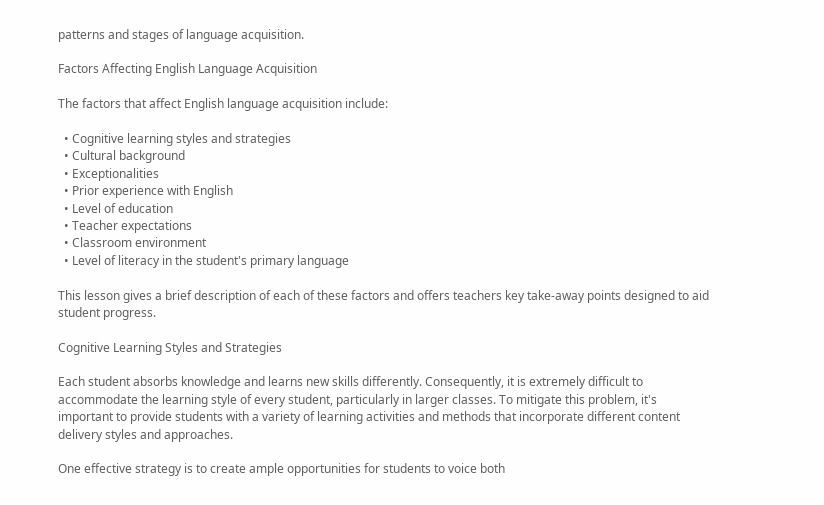patterns and stages of language acquisition.

Factors Affecting English Language Acquisition

The factors that affect English language acquisition include:

  • Cognitive learning styles and strategies
  • Cultural background
  • Exceptionalities
  • Prior experience with English
  • Level of education
  • Teacher expectations
  • Classroom environment
  • Level of literacy in the student's primary language

This lesson gives a brief description of each of these factors and offers teachers key take-away points designed to aid student progress.

Cognitive Learning Styles and Strategies

Each student absorbs knowledge and learns new skills differently. Consequently, it is extremely difficult to accommodate the learning style of every student, particularly in larger classes. To mitigate this problem, it's important to provide students with a variety of learning activities and methods that incorporate different content delivery styles and approaches.

One effective strategy is to create ample opportunities for students to voice both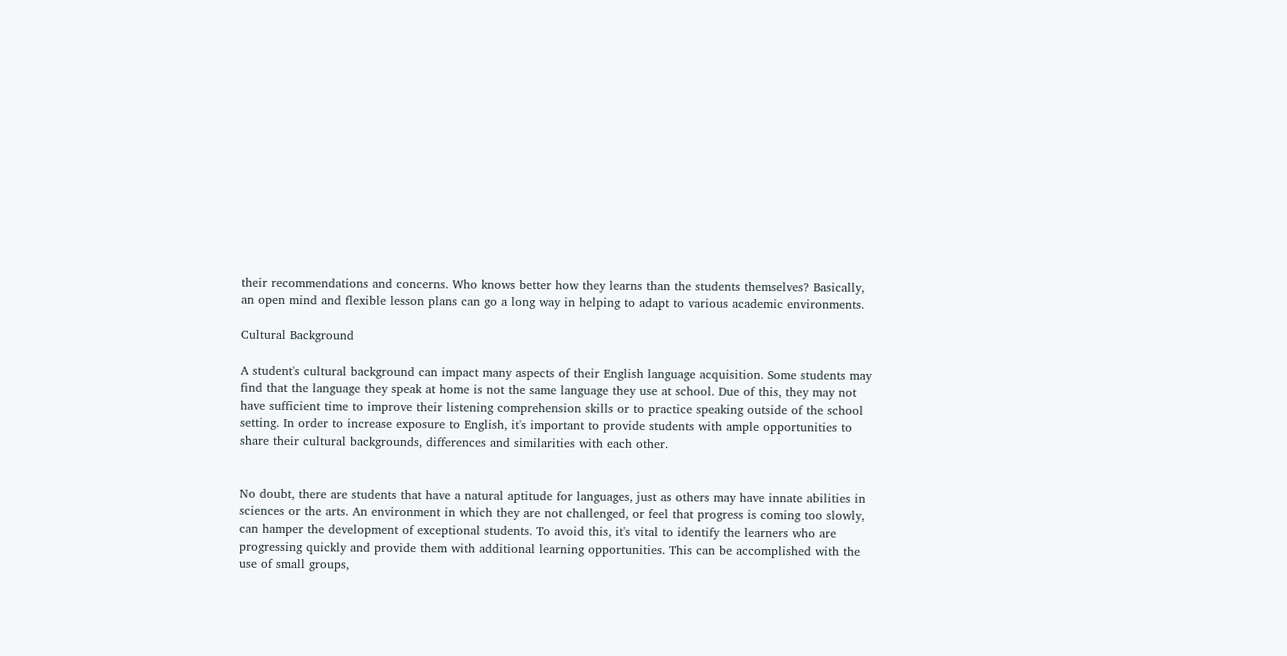their recommendations and concerns. Who knows better how they learns than the students themselves? Basically, an open mind and flexible lesson plans can go a long way in helping to adapt to various academic environments.

Cultural Background

A student's cultural background can impact many aspects of their English language acquisition. Some students may find that the language they speak at home is not the same language they use at school. Due of this, they may not have sufficient time to improve their listening comprehension skills or to practice speaking outside of the school setting. In order to increase exposure to English, it's important to provide students with ample opportunities to share their cultural backgrounds, differences and similarities with each other.


No doubt, there are students that have a natural aptitude for languages, just as others may have innate abilities in sciences or the arts. An environment in which they are not challenged, or feel that progress is coming too slowly, can hamper the development of exceptional students. To avoid this, it's vital to identify the learners who are progressing quickly and provide them with additional learning opportunities. This can be accomplished with the use of small groups,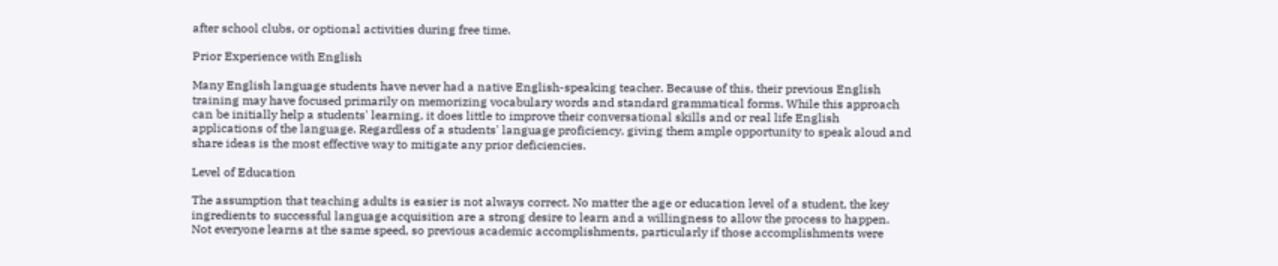after school clubs, or optional activities during free time.

Prior Experience with English

Many English language students have never had a native English-speaking teacher. Because of this, their previous English training may have focused primarily on memorizing vocabulary words and standard grammatical forms. While this approach can be initially help a students' learning, it does little to improve their conversational skills and or real life English applications of the language. Regardless of a students' language proficiency, giving them ample opportunity to speak aloud and share ideas is the most effective way to mitigate any prior deficiencies.

Level of Education

The assumption that teaching adults is easier is not always correct. No matter the age or education level of a student, the key ingredients to successful language acquisition are a strong desire to learn and a willingness to allow the process to happen. Not everyone learns at the same speed, so previous academic accomplishments, particularly if those accomplishments were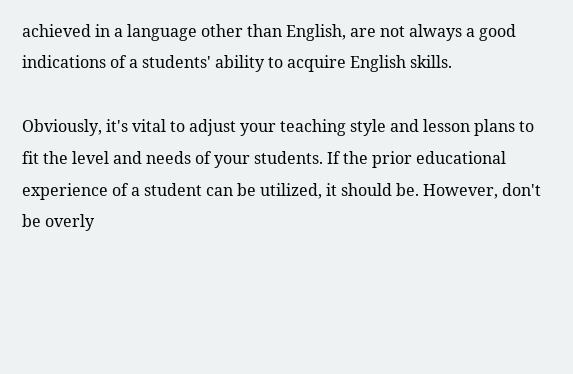achieved in a language other than English, are not always a good indications of a students' ability to acquire English skills.

Obviously, it's vital to adjust your teaching style and lesson plans to fit the level and needs of your students. If the prior educational experience of a student can be utilized, it should be. However, don't be overly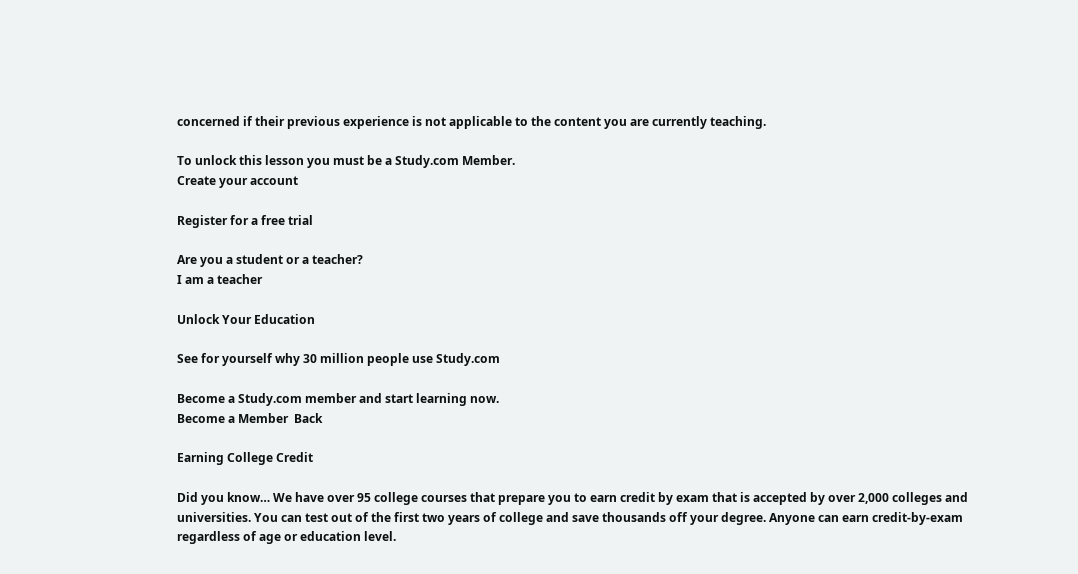concerned if their previous experience is not applicable to the content you are currently teaching.

To unlock this lesson you must be a Study.com Member.
Create your account

Register for a free trial

Are you a student or a teacher?
I am a teacher

Unlock Your Education

See for yourself why 30 million people use Study.com

Become a Study.com member and start learning now.
Become a Member  Back

Earning College Credit

Did you know… We have over 95 college courses that prepare you to earn credit by exam that is accepted by over 2,000 colleges and universities. You can test out of the first two years of college and save thousands off your degree. Anyone can earn credit-by-exam regardless of age or education level.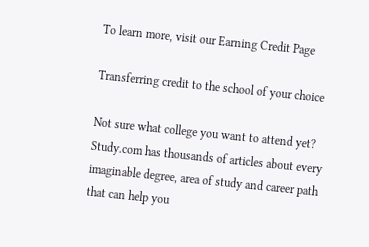To learn more, visit our Earning Credit Page

Transferring credit to the school of your choice

Not sure what college you want to attend yet? Study.com has thousands of articles about every imaginable degree, area of study and career path that can help you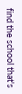find the school that's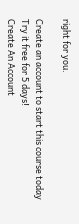right for you.

Create an account to start this course today
Try it free for 5 days!
Create An Account